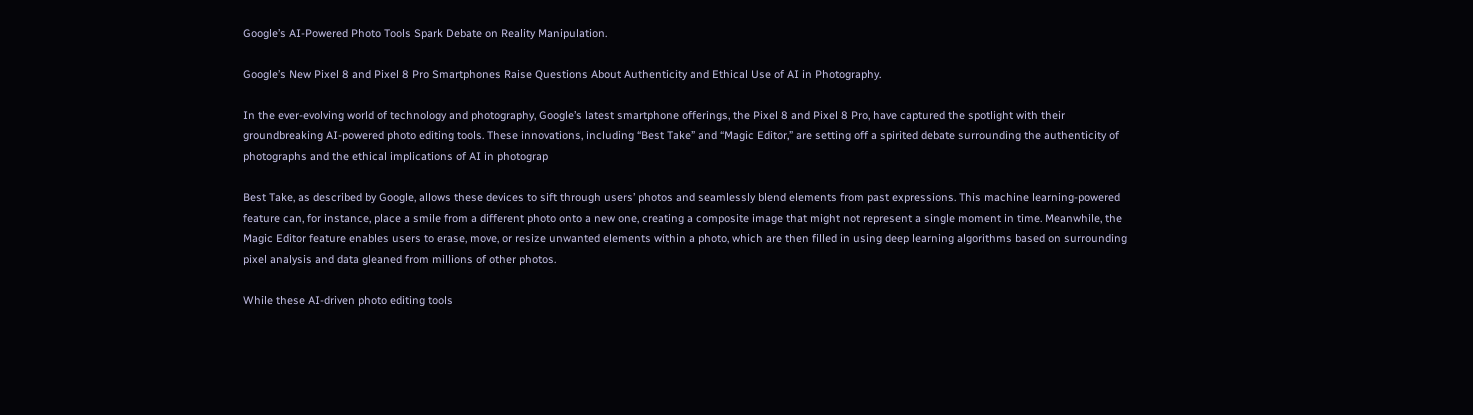Google’s AI-Powered Photo Tools Spark Debate on Reality Manipulation.

Google’s New Pixel 8 and Pixel 8 Pro Smartphones Raise Questions About Authenticity and Ethical Use of AI in Photography.

In the ever-evolving world of technology and photography, Google’s latest smartphone offerings, the Pixel 8 and Pixel 8 Pro, have captured the spotlight with their groundbreaking AI-powered photo editing tools. These innovations, including “Best Take” and “Magic Editor,” are setting off a spirited debate surrounding the authenticity of photographs and the ethical implications of AI in photograp

Best Take, as described by Google, allows these devices to sift through users’ photos and seamlessly blend elements from past expressions. This machine learning-powered feature can, for instance, place a smile from a different photo onto a new one, creating a composite image that might not represent a single moment in time. Meanwhile, the Magic Editor feature enables users to erase, move, or resize unwanted elements within a photo, which are then filled in using deep learning algorithms based on surrounding pixel analysis and data gleaned from millions of other photos.

While these AI-driven photo editing tools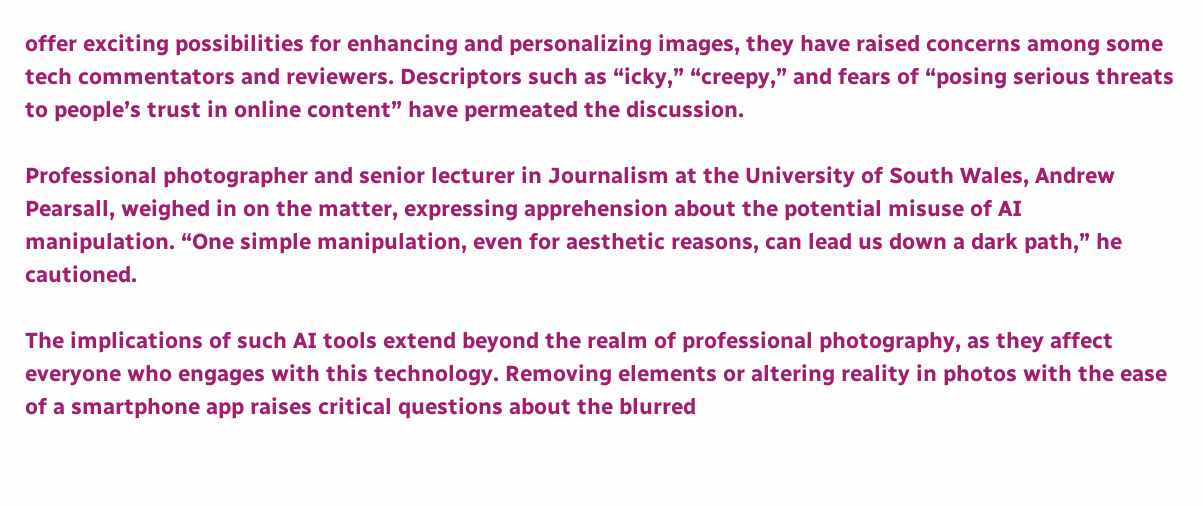offer exciting possibilities for enhancing and personalizing images, they have raised concerns among some tech commentators and reviewers. Descriptors such as “icky,” “creepy,” and fears of “posing serious threats to people’s trust in online content” have permeated the discussion.

Professional photographer and senior lecturer in Journalism at the University of South Wales, Andrew Pearsall, weighed in on the matter, expressing apprehension about the potential misuse of AI manipulation. “One simple manipulation, even for aesthetic reasons, can lead us down a dark path,” he cautioned.

The implications of such AI tools extend beyond the realm of professional photography, as they affect everyone who engages with this technology. Removing elements or altering reality in photos with the ease of a smartphone app raises critical questions about the blurred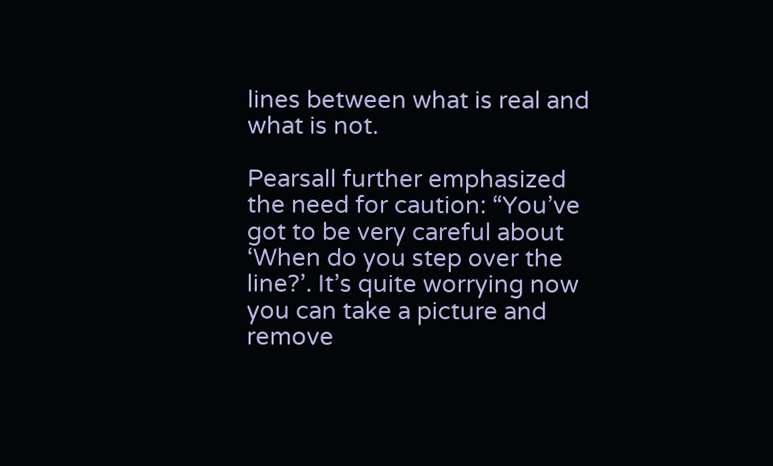lines between what is real and what is not.

Pearsall further emphasized the need for caution: “You’ve got to be very careful about ‘When do you step over the line?’. It’s quite worrying now you can take a picture and remove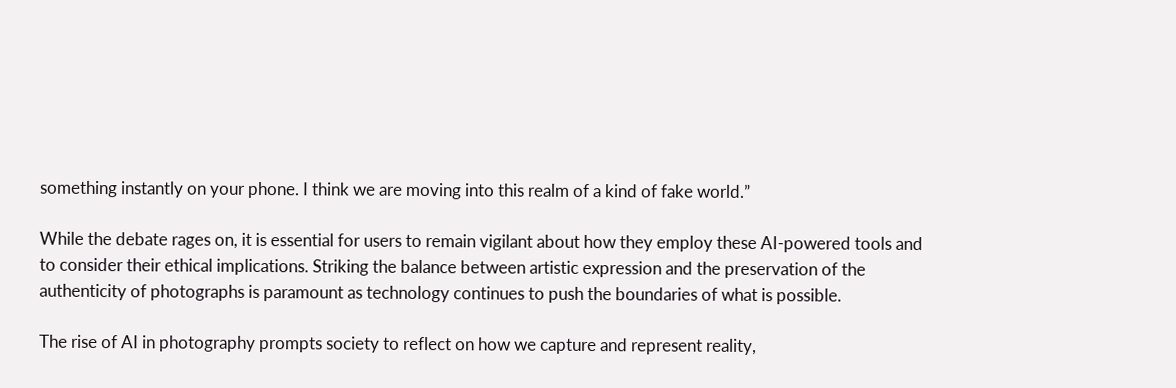something instantly on your phone. I think we are moving into this realm of a kind of fake world.”

While the debate rages on, it is essential for users to remain vigilant about how they employ these AI-powered tools and to consider their ethical implications. Striking the balance between artistic expression and the preservation of the authenticity of photographs is paramount as technology continues to push the boundaries of what is possible.

The rise of AI in photography prompts society to reflect on how we capture and represent reality,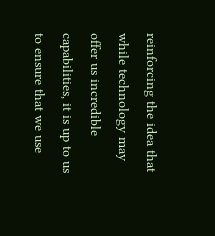reinforcing the idea that while technology may offer us incredible capabilities, it is up to us to ensure that we use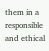them in a responsible and ethical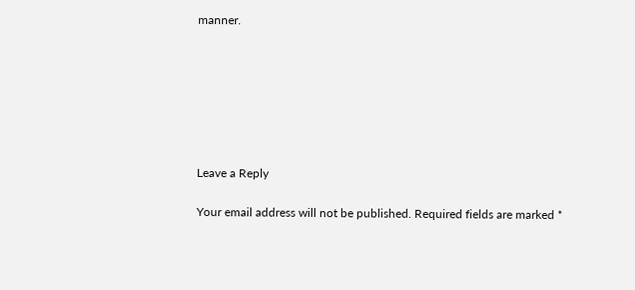manner.







Leave a Reply

Your email address will not be published. Required fields are marked *